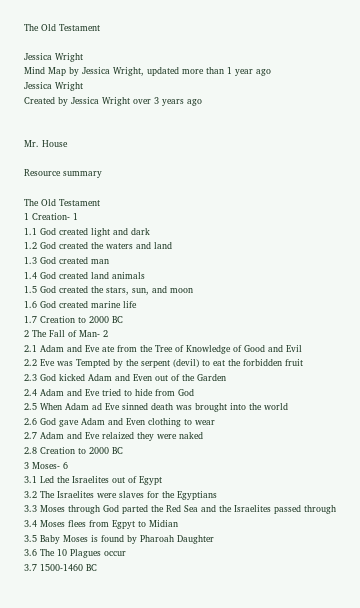The Old Testament

Jessica Wright
Mind Map by Jessica Wright, updated more than 1 year ago
Jessica Wright
Created by Jessica Wright over 3 years ago


Mr. House

Resource summary

The Old Testament
1 Creation- 1
1.1 God created light and dark
1.2 God created the waters and land
1.3 God created man
1.4 God created land animals
1.5 God created the stars, sun, and moon
1.6 God created marine life
1.7 Creation to 2000 BC
2 The Fall of Man- 2
2.1 Adam and Eve ate from the Tree of Knowledge of Good and Evil
2.2 Eve was Tempted by the serpent (devil) to eat the forbidden fruit
2.3 God kicked Adam and Even out of the Garden
2.4 Adam and Eve tried to hide from God
2.5 When Adam ad Eve sinned death was brought into the world
2.6 God gave Adam and Even clothing to wear
2.7 Adam and Eve relaized they were naked
2.8 Creation to 2000 BC
3 Moses- 6
3.1 Led the Israelites out of Egypt
3.2 The Israelites were slaves for the Egyptians
3.3 Moses through God parted the Red Sea and the Israelites passed through
3.4 Moses flees from Egpyt to Midian
3.5 Baby Moses is found by Pharoah Daughter
3.6 The 10 Plagues occur
3.7 1500-1460 BC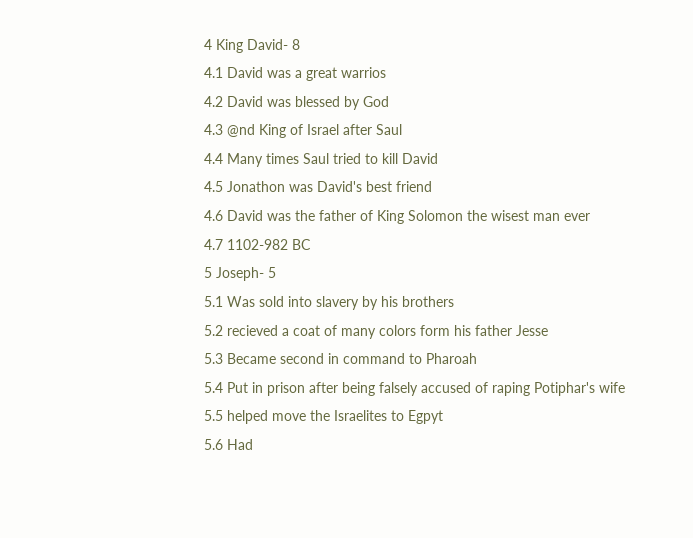4 King David- 8
4.1 David was a great warrios
4.2 David was blessed by God
4.3 @nd King of Israel after Saul
4.4 Many times Saul tried to kill David
4.5 Jonathon was David's best friend
4.6 David was the father of King Solomon the wisest man ever
4.7 1102-982 BC
5 Joseph- 5
5.1 Was sold into slavery by his brothers
5.2 recieved a coat of many colors form his father Jesse
5.3 Became second in command to Pharoah
5.4 Put in prison after being falsely accused of raping Potiphar's wife
5.5 helped move the Israelites to Egpyt
5.6 Had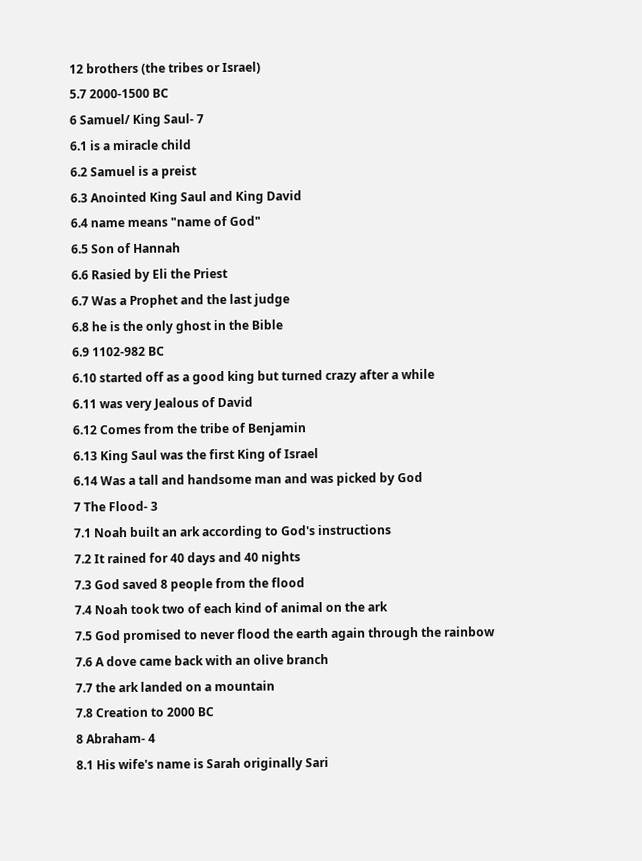12 brothers (the tribes or Israel)
5.7 2000-1500 BC
6 Samuel/ King Saul- 7
6.1 is a miracle child
6.2 Samuel is a preist
6.3 Anointed King Saul and King David
6.4 name means "name of God"
6.5 Son of Hannah
6.6 Rasied by Eli the Priest
6.7 Was a Prophet and the last judge
6.8 he is the only ghost in the Bible
6.9 1102-982 BC
6.10 started off as a good king but turned crazy after a while
6.11 was very Jealous of David
6.12 Comes from the tribe of Benjamin
6.13 King Saul was the first King of Israel
6.14 Was a tall and handsome man and was picked by God
7 The Flood- 3
7.1 Noah built an ark according to God's instructions
7.2 It rained for 40 days and 40 nights
7.3 God saved 8 people from the flood
7.4 Noah took two of each kind of animal on the ark
7.5 God promised to never flood the earth again through the rainbow
7.6 A dove came back with an olive branch
7.7 the ark landed on a mountain
7.8 Creation to 2000 BC
8 Abraham- 4
8.1 His wife's name is Sarah originally Sari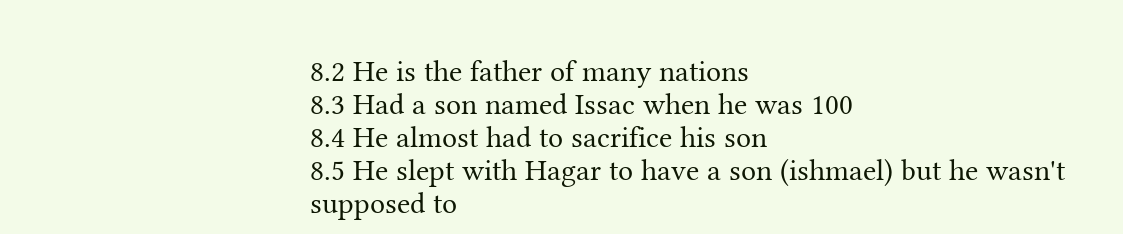8.2 He is the father of many nations
8.3 Had a son named Issac when he was 100
8.4 He almost had to sacrifice his son
8.5 He slept with Hagar to have a son (ishmael) but he wasn't supposed to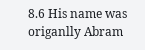8.6 His name was origanlly Abram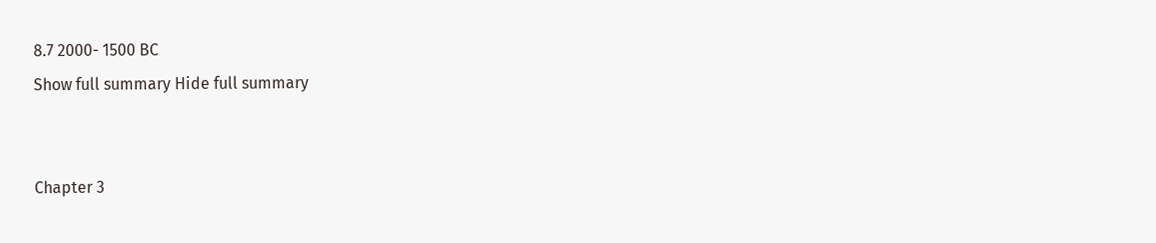8.7 2000- 1500 BC
Show full summary Hide full summary


Chapter 3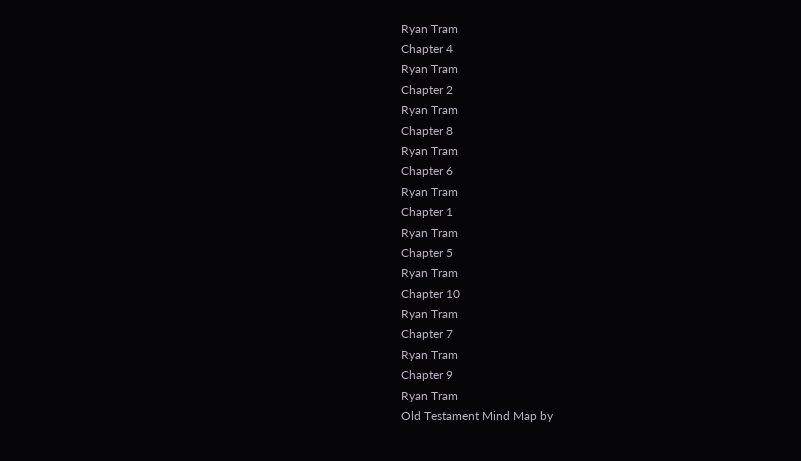Ryan Tram
Chapter 4
Ryan Tram
Chapter 2
Ryan Tram
Chapter 8
Ryan Tram
Chapter 6
Ryan Tram
Chapter 1
Ryan Tram
Chapter 5
Ryan Tram
Chapter 10
Ryan Tram
Chapter 7
Ryan Tram
Chapter 9
Ryan Tram
Old Testament Mind Map by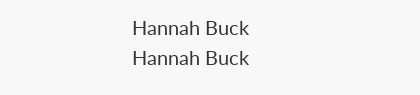Hannah Buck
Hannah Buck